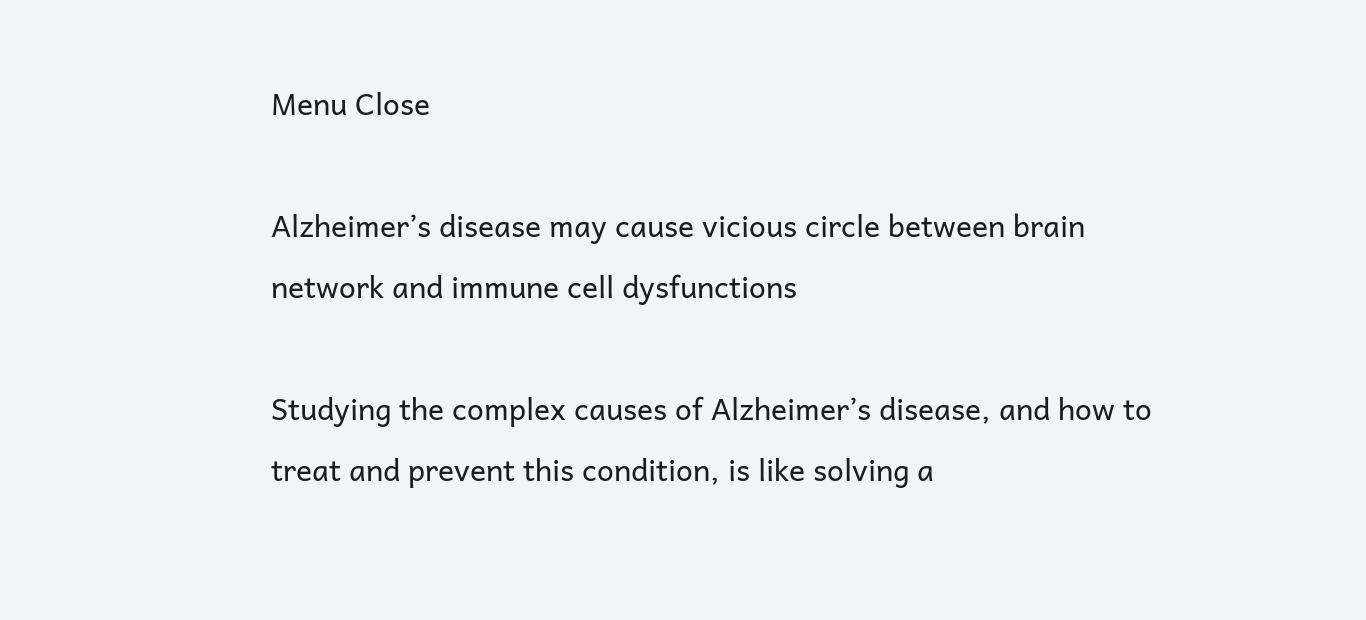Menu Close

Alzheimer’s disease may cause vicious circle between brain network and immune cell dysfunctions

Studying the complex causes of Alzheimer’s disease, and how to treat and prevent this condition, is like solving a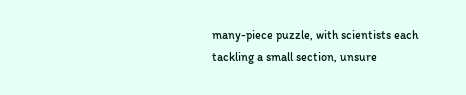many-piece puzzle, with scientists each tackling a small section, unsure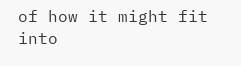of how it might fit into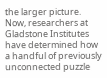the larger picture. Now, researchers at Gladstone Institutes have determined how a handful of previously unconnected puzzle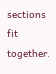sections fit together.